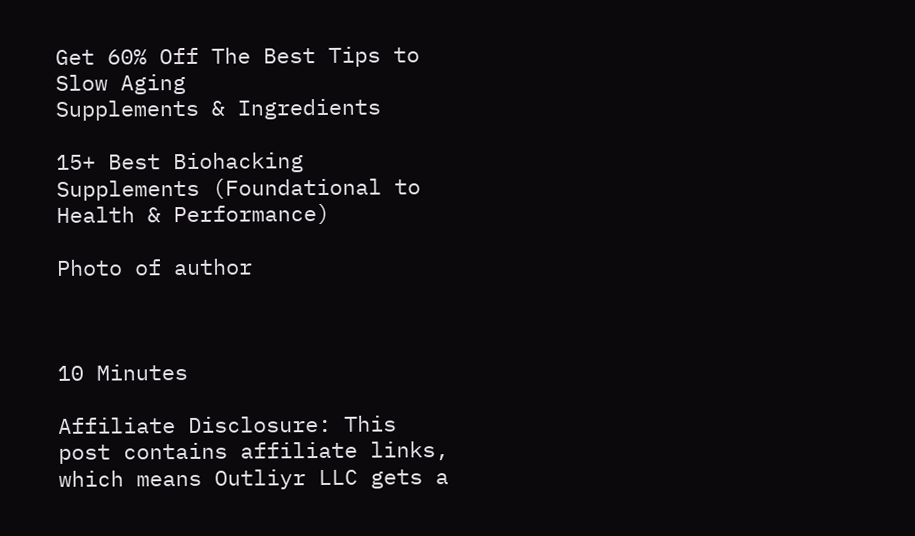Get 60% Off The Best Tips to Slow Aging
Supplements & Ingredients

15+ Best Biohacking Supplements (Foundational to Health & Performance)

Photo of author



10 Minutes

Affiliate Disclosure: This post contains affiliate links, which means Outliyr LLC gets a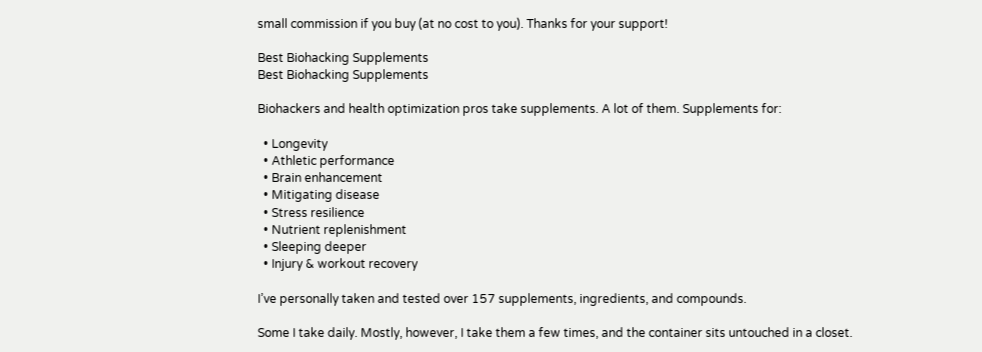small commission if you buy (at no cost to you). Thanks for your support!

Best Biohacking Supplements
Best Biohacking Supplements

Biohackers and health optimization pros take supplements. A lot of them. Supplements for:

  • Longevity
  • Athletic performance
  • Brain enhancement
  • Mitigating disease
  • Stress resilience
  • Nutrient replenishment
  • Sleeping deeper
  • Injury & workout recovery

I’ve personally taken and tested over 157 supplements, ingredients, and compounds.

Some I take daily. Mostly, however, I take them a few times, and the container sits untouched in a closet.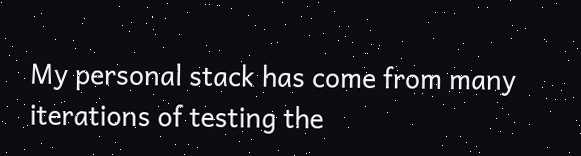My personal stack has come from many iterations of testing the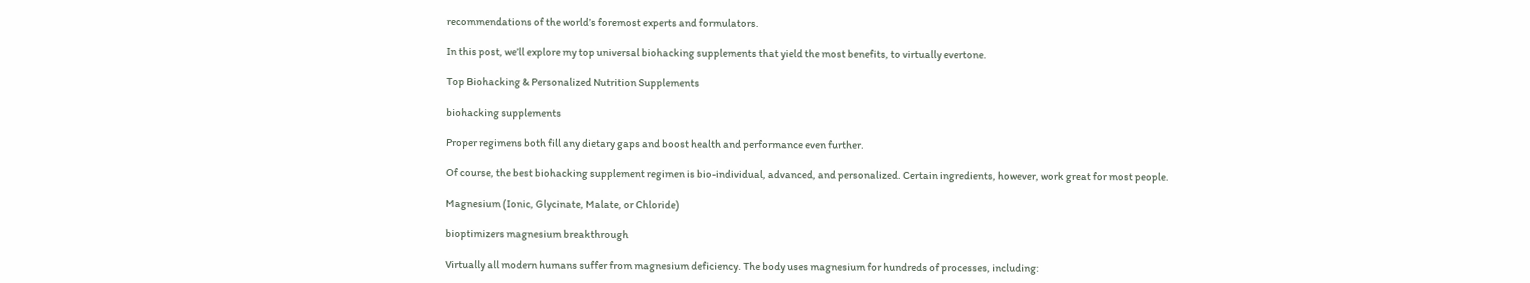recommendations of the world’s foremost experts and formulators.

In this post, we’ll explore my top universal biohacking supplements that yield the most benefits, to virtually evertone.

Top Biohacking & Personalized Nutrition Supplements

biohacking supplements

Proper regimens both fill any dietary gaps and boost health and performance even further.

Of course, the best biohacking supplement regimen is bio-individual, advanced, and personalized. Certain ingredients, however, work great for most people.

Magnesium (Ionic, Glycinate, Malate, or Chloride)

bioptimizers magnesium breakthrough

Virtually all modern humans suffer from magnesium deficiency. The body uses magnesium for hundreds of processes, including: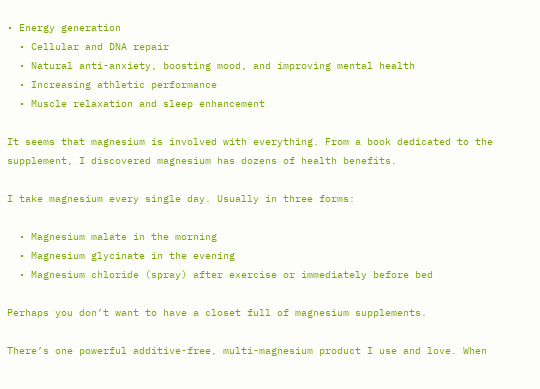• Energy generation
  • Cellular and DNA repair
  • Natural anti-anxiety, boosting mood, and improving mental health
  • Increasing athletic performance
  • Muscle relaxation and sleep enhancement

It seems that magnesium is involved with everything. From a book dedicated to the supplement, I discovered magnesium has dozens of health benefits.

I take magnesium every single day. Usually in three forms:

  • Magnesium malate in the morning
  • Magnesium glycinate in the evening
  • Magnesium chloride (spray) after exercise or immediately before bed

Perhaps you don’t want to have a closet full of magnesium supplements.

There’s one powerful additive-free, multi-magnesium product I use and love. When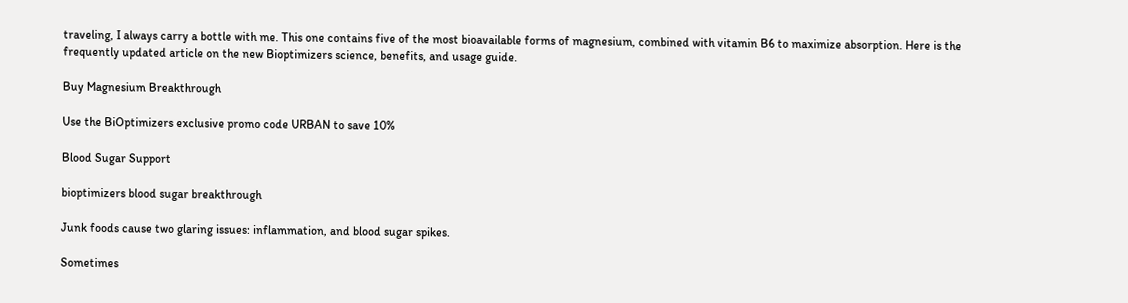traveling, I always carry a bottle with me. This one contains five of the most bioavailable forms of magnesium, combined with vitamin B6 to maximize absorption. Here is the frequently updated article on the new Bioptimizers science, benefits, and usage guide.

Buy Magnesium Breakthrough

Use the BiOptimizers exclusive promo code URBAN to save 10%

Blood Sugar Support

bioptimizers blood sugar breakthrough

Junk foods cause two glaring issues: inflammation, and blood sugar spikes.

Sometimes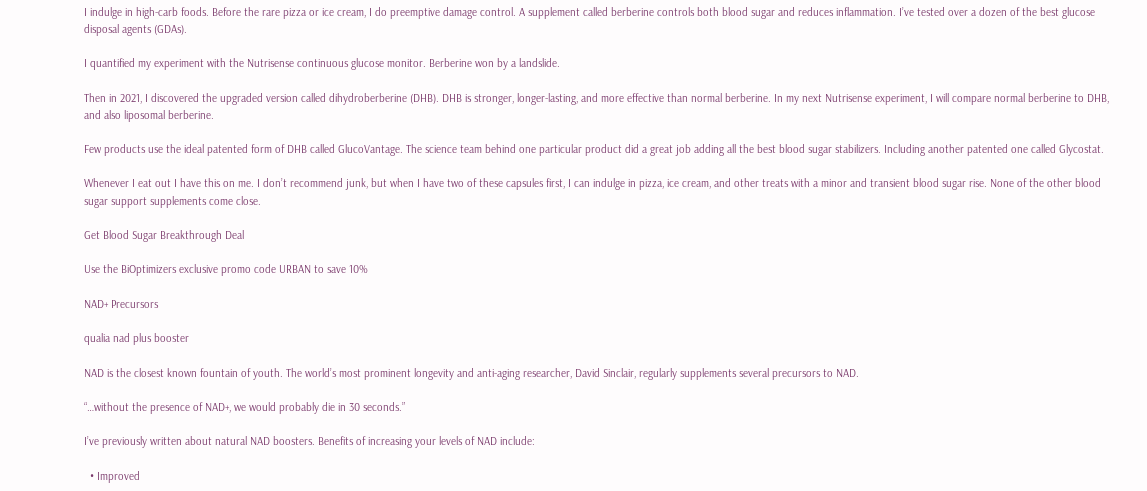I indulge in high-carb foods. Before the rare pizza or ice cream, I do preemptive damage control. A supplement called berberine controls both blood sugar and reduces inflammation. I’ve tested over a dozen of the best glucose disposal agents (GDAs).

I quantified my experiment with the Nutrisense continuous glucose monitor. Berberine won by a landslide.

Then in 2021, I discovered the upgraded version called dihydroberberine (DHB). DHB is stronger, longer-lasting, and more effective than normal berberine. In my next Nutrisense experiment, I will compare normal berberine to DHB, and also liposomal berberine.

Few products use the ideal patented form of DHB called GlucoVantage. The science team behind one particular product did a great job adding all the best blood sugar stabilizers. Including another patented one called Glycostat.

Whenever I eat out I have this on me. I don’t recommend junk, but when I have two of these capsules first, I can indulge in pizza, ice cream, and other treats with a minor and transient blood sugar rise. None of the other blood sugar support supplements come close.

Get Blood Sugar Breakthrough Deal

Use the BiOptimizers exclusive promo code URBAN to save 10%

NAD+ Precursors

qualia nad plus booster

NAD is the closest known fountain of youth. The world’s most prominent longevity and anti-aging researcher, David Sinclair, regularly supplements several precursors to NAD.

“…without the presence of NAD+, we would probably die in 30 seconds.”

I’ve previously written about natural NAD boosters. Benefits of increasing your levels of NAD include:

  • Improved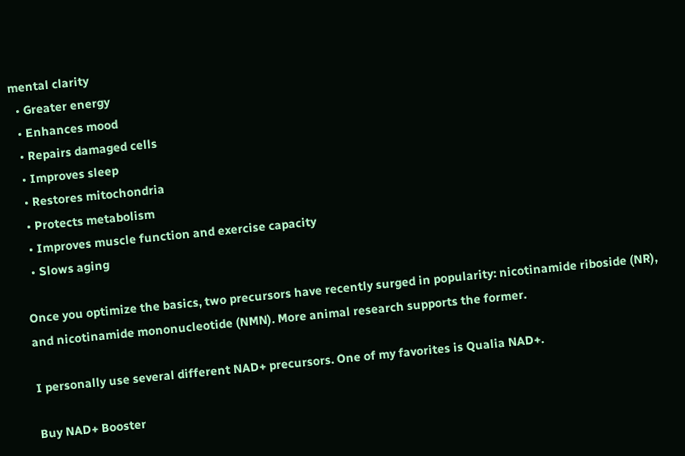mental clarity
  • Greater energy
  • Enhances mood
  • Repairs damaged cells
  • Improves sleep
  • Restores mitochondria
  • Protects metabolism
  • Improves muscle function and exercise capacity
  • Slows aging

Once you optimize the basics, two precursors have recently surged in popularity: nicotinamide riboside (NR), and nicotinamide mononucleotide (NMN). More animal research supports the former.

I personally use several different NAD+ precursors. One of my favorites is Qualia NAD+.

Buy NAD+ Booster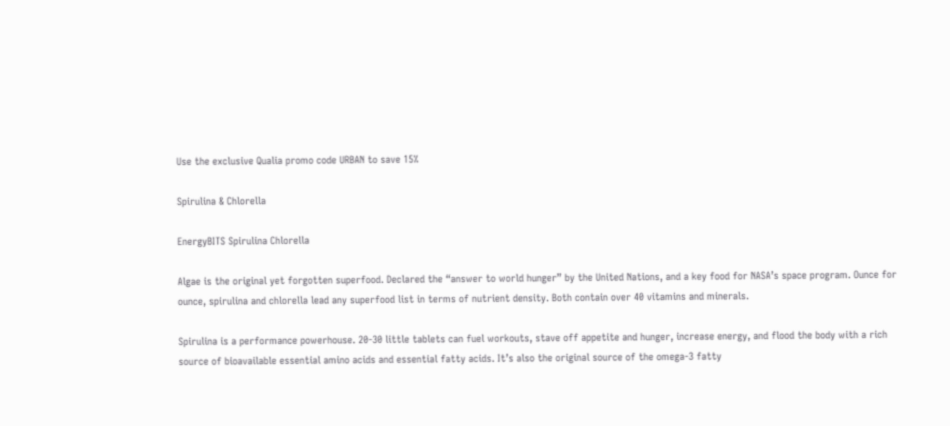Use the exclusive Qualia promo code URBAN to save 15%

Spirulina & Chlorella

EnergyBITS Spirulina Chlorella

Algae is the original yet forgotten superfood. Declared the “answer to world hunger” by the United Nations, and a key food for NASA’s space program. Ounce for ounce, spirulina and chlorella lead any superfood list in terms of nutrient density. Both contain over 40 vitamins and minerals.

Spirulina is a performance powerhouse. 20-30 little tablets can fuel workouts, stave off appetite and hunger, increase energy, and flood the body with a rich source of bioavailable essential amino acids and essential fatty acids. It’s also the original source of the omega-3 fatty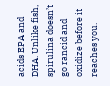acids EPA and DHA. Unlike fish, spirulina doesn’t go rancid and oxidize before it reaches you.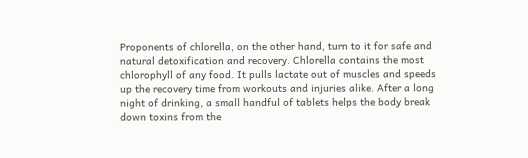Proponents of chlorella, on the other hand, turn to it for safe and natural detoxification and recovery. Chlorella contains the most chlorophyll of any food. It pulls lactate out of muscles and speeds up the recovery time from workouts and injuries alike. After a long night of drinking, a small handful of tablets helps the body break down toxins from the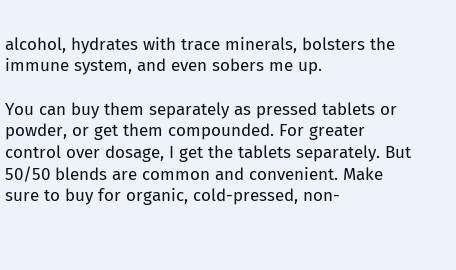alcohol, hydrates with trace minerals, bolsters the immune system, and even sobers me up.

You can buy them separately as pressed tablets or powder, or get them compounded. For greater control over dosage, I get the tablets separately. But 50/50 blends are common and convenient. Make sure to buy for organic, cold-pressed, non-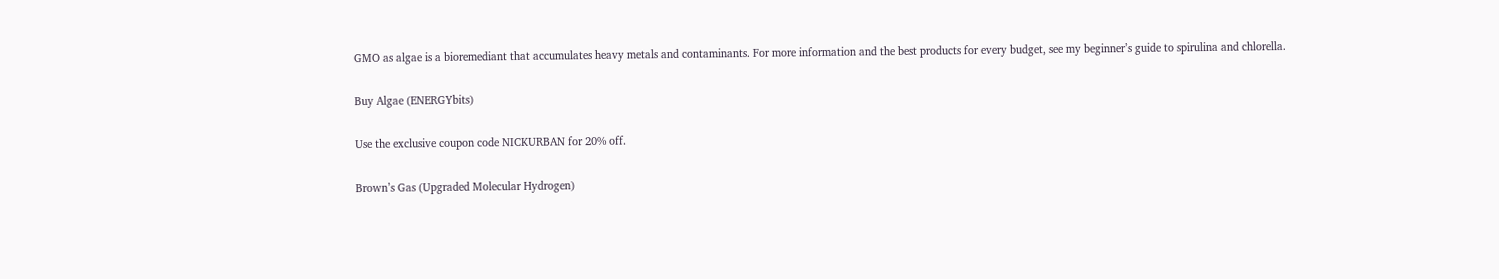GMO as algae is a bioremediant that accumulates heavy metals and contaminants. For more information and the best products for every budget, see my beginner’s guide to spirulina and chlorella.

Buy Algae (ENERGYbits)

Use the exclusive coupon code NICKURBAN for 20% off.

Brown’s Gas (Upgraded Molecular Hydrogen)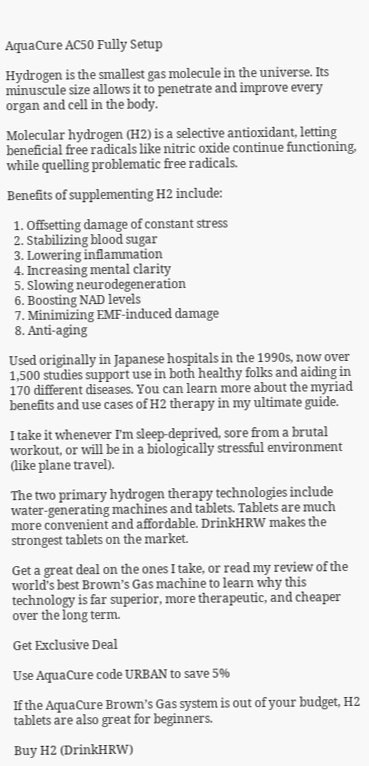AquaCure AC50 Fully Setup

Hydrogen is the smallest gas molecule in the universe. Its minuscule size allows it to penetrate and improve every organ and cell in the body.

Molecular hydrogen (H2) is a selective antioxidant, letting beneficial free radicals like nitric oxide continue functioning, while quelling problematic free radicals.

Benefits of supplementing H2 include:

  1. Offsetting damage of constant stress
  2. Stabilizing blood sugar
  3. Lowering inflammation
  4. Increasing mental clarity
  5. Slowing neurodegeneration
  6. Boosting NAD levels
  7. Minimizing EMF-induced damage
  8. Anti-aging

Used originally in Japanese hospitals in the 1990s, now over 1,500 studies support use in both healthy folks and aiding in 170 different diseases. You can learn more about the myriad benefits and use cases of H2 therapy in my ultimate guide.

I take it whenever I’m sleep-deprived, sore from a brutal workout, or will be in a biologically stressful environment (like plane travel).

The two primary hydrogen therapy technologies include water-generating machines and tablets. Tablets are much more convenient and affordable. DrinkHRW makes the strongest tablets on the market.

Get a great deal on the ones I take, or read my review of the world’s best Brown’s Gas machine to learn why this technology is far superior, more therapeutic, and cheaper over the long term.

Get Exclusive Deal

Use AquaCure code URBAN to save 5%

If the AquaCure Brown’s Gas system is out of your budget, H2 tablets are also great for beginners.

Buy H2 (DrinkHRW)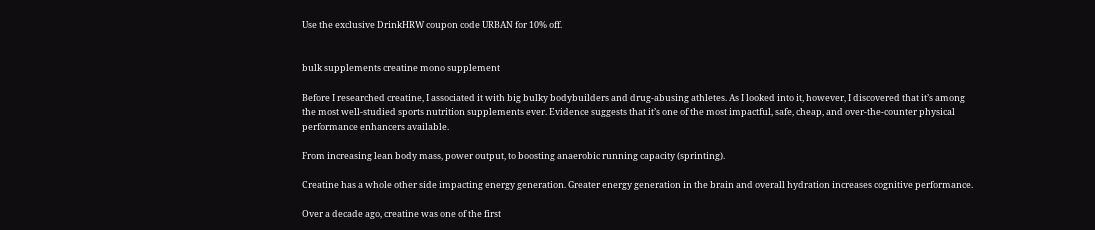Use the exclusive DrinkHRW coupon code URBAN for 10% off.


bulk supplements creatine mono supplement

Before I researched creatine, I associated it with big bulky bodybuilders and drug-abusing athletes. As I looked into it, however, I discovered that it’s among the most well-studied sports nutrition supplements ever. Evidence suggests that it’s one of the most impactful, safe, cheap, and over-the-counter physical performance enhancers available.

From increasing lean body mass, power output, to boosting anaerobic running capacity (sprinting).

Creatine has a whole other side impacting energy generation. Greater energy generation in the brain and overall hydration increases cognitive performance.

Over a decade ago, creatine was one of the first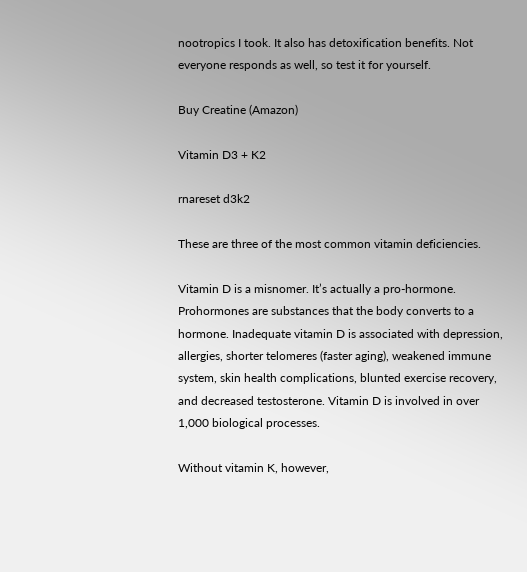nootropics I took. It also has detoxification benefits. Not everyone responds as well, so test it for yourself.

Buy Creatine (Amazon)

Vitamin D3 + K2

rnareset d3k2

These are three of the most common vitamin deficiencies.

Vitamin D is a misnomer. It’s actually a pro-hormone. Prohormones are substances that the body converts to a hormone. Inadequate vitamin D is associated with depression, allergies, shorter telomeres (faster aging), weakened immune system, skin health complications, blunted exercise recovery, and decreased testosterone. Vitamin D is involved in over 1,000 biological processes.

Without vitamin K, however,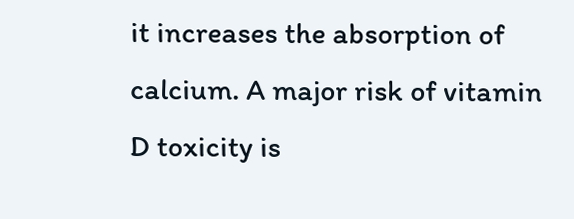it increases the absorption of calcium. A major risk of vitamin D toxicity is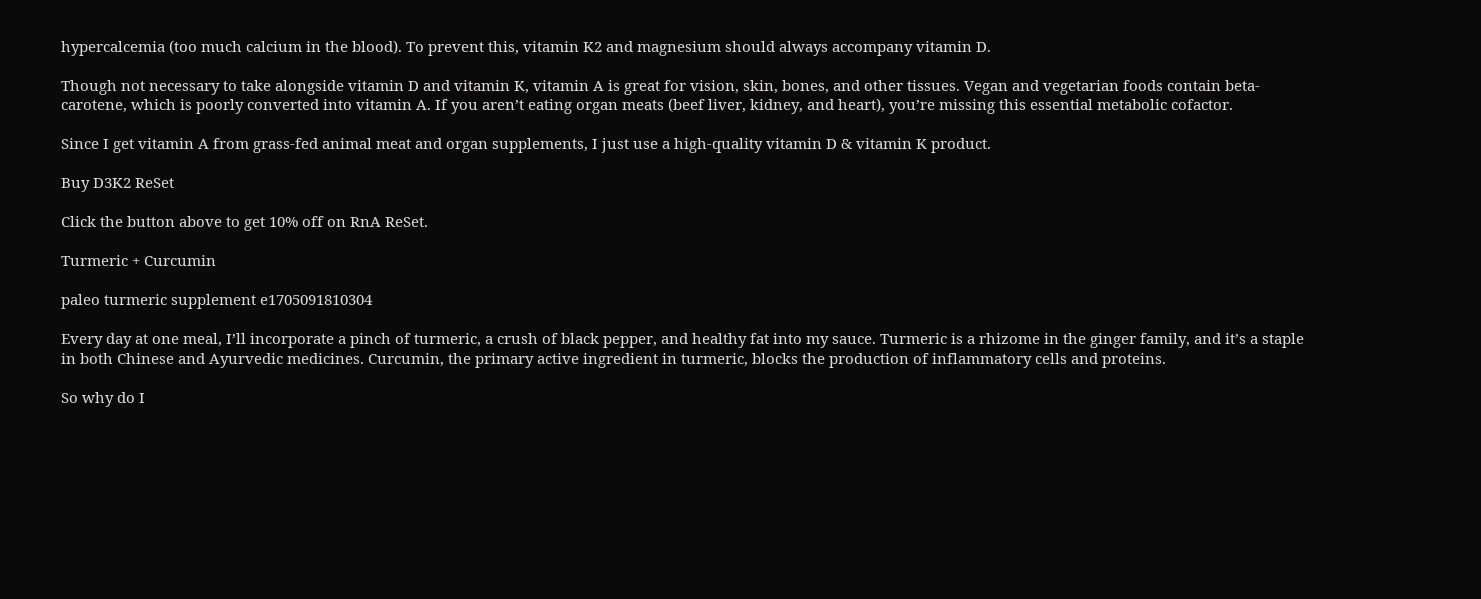hypercalcemia (too much calcium in the blood). To prevent this, vitamin K2 and magnesium should always accompany vitamin D.

Though not necessary to take alongside vitamin D and vitamin K, vitamin A is great for vision, skin, bones, and other tissues. Vegan and vegetarian foods contain beta-carotene, which is poorly converted into vitamin A. If you aren’t eating organ meats (beef liver, kidney, and heart), you’re missing this essential metabolic cofactor.

Since I get vitamin A from grass-fed animal meat and organ supplements, I just use a high-quality vitamin D & vitamin K product.

Buy D3K2 ReSet

Click the button above to get 10% off on RnA ReSet.

Turmeric + Curcumin

paleo turmeric supplement e1705091810304

Every day at one meal, I’ll incorporate a pinch of turmeric, a crush of black pepper, and healthy fat into my sauce. Turmeric is a rhizome in the ginger family, and it’s a staple in both Chinese and Ayurvedic medicines. Curcumin, the primary active ingredient in turmeric, blocks the production of inflammatory cells and proteins.

So why do I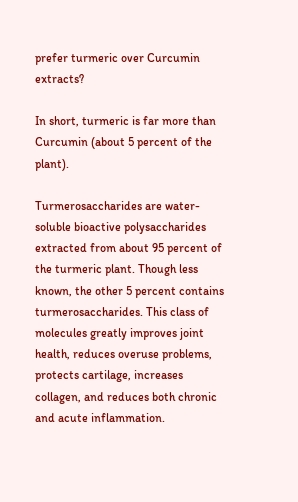prefer turmeric over Curcumin extracts?

In short, turmeric is far more than Curcumin (about 5 percent of the plant).

Turmerosaccharides are water-soluble bioactive polysaccharides extracted from about 95 percent of the turmeric plant. Though less known, the other 5 percent contains turmerosaccharides. This class of molecules greatly improves joint health, reduces overuse problems, protects cartilage, increases collagen, and reduces both chronic and acute inflammation.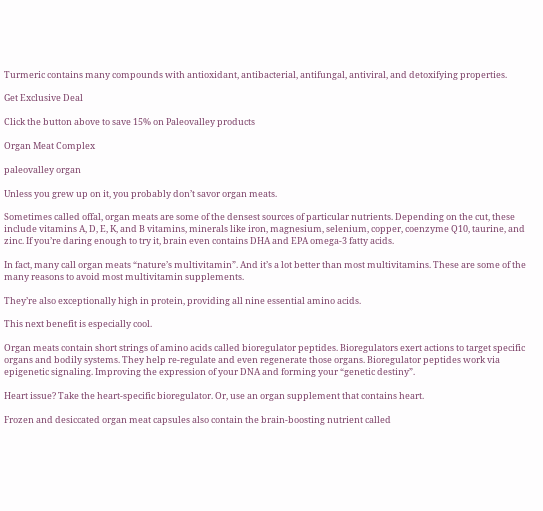Turmeric contains many compounds with antioxidant, antibacterial, antifungal, antiviral, and detoxifying properties.

Get Exclusive Deal

Click the button above to save 15% on Paleovalley products

Organ Meat Complex

paleovalley organ

Unless you grew up on it, you probably don’t savor organ meats.

Sometimes called offal, organ meats are some of the densest sources of particular nutrients. Depending on the cut, these include vitamins A, D, E, K, and B vitamins, minerals like iron, magnesium, selenium, copper, coenzyme Q10, taurine, and zinc. If you’re daring enough to try it, brain even contains DHA and EPA omega-3 fatty acids.

In fact, many call organ meats “nature’s multivitamin”. And it’s a lot better than most multivitamins. These are some of the many reasons to avoid most multivitamin supplements.

They’re also exceptionally high in protein, providing all nine essential amino acids.

This next benefit is especially cool.

Organ meats contain short strings of amino acids called bioregulator peptides. Bioregulators exert actions to target specific organs and bodily systems. They help re-regulate and even regenerate those organs. Bioregulator peptides work via epigenetic signaling. Improving the expression of your DNA and forming your “genetic destiny”.

Heart issue? Take the heart-specific bioregulator. Or, use an organ supplement that contains heart.

Frozen and desiccated organ meat capsules also contain the brain-boosting nutrient called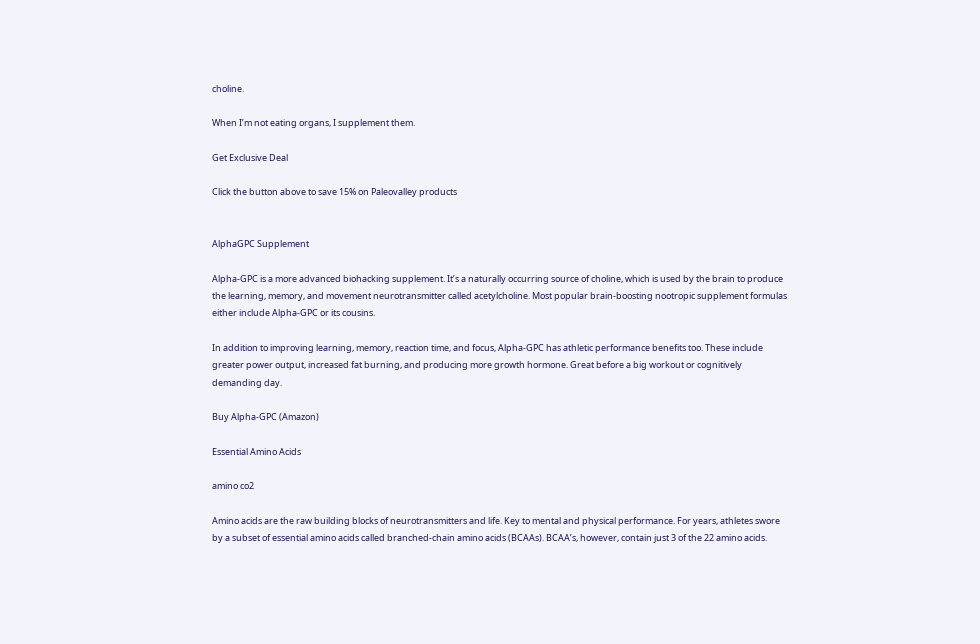choline.

When I’m not eating organs, I supplement them.

Get Exclusive Deal

Click the button above to save 15% on Paleovalley products


AlphaGPC Supplement

Alpha-GPC is a more advanced biohacking supplement. It’s a naturally occurring source of choline, which is used by the brain to produce the learning, memory, and movement neurotransmitter called acetylcholine. Most popular brain-boosting nootropic supplement formulas either include Alpha-GPC or its cousins.

In addition to improving learning, memory, reaction time, and focus, Alpha-GPC has athletic performance benefits too. These include greater power output, increased fat burning, and producing more growth hormone. Great before a big workout or cognitively demanding day.

Buy Alpha-GPC (Amazon)

Essential Amino Acids

amino co2

Amino acids are the raw building blocks of neurotransmitters and life. Key to mental and physical performance. For years, athletes swore by a subset of essential amino acids called branched-chain amino acids (BCAAs). BCAA’s, however, contain just 3 of the 22 amino acids.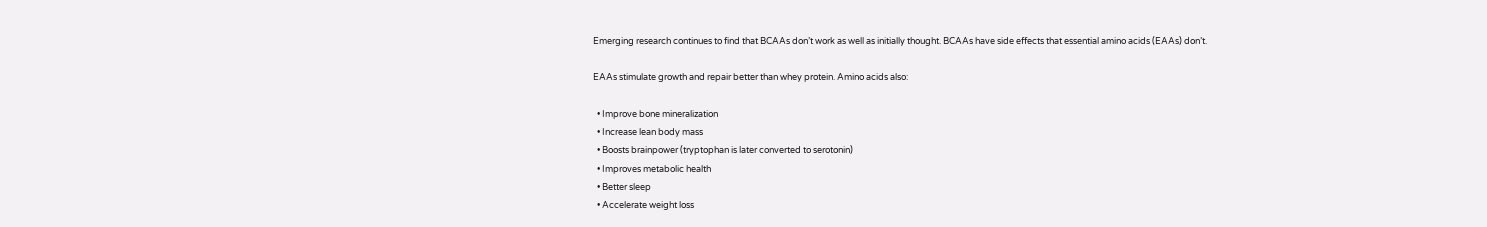Emerging research continues to find that BCAAs don’t work as well as initially thought. BCAAs have side effects that essential amino acids (EAAs) don’t.

EAAs stimulate growth and repair better than whey protein. Amino acids also:

  • Improve bone mineralization
  • Increase lean body mass
  • Boosts brainpower (tryptophan is later converted to serotonin)
  • Improves metabolic health
  • Better sleep
  • Accelerate weight loss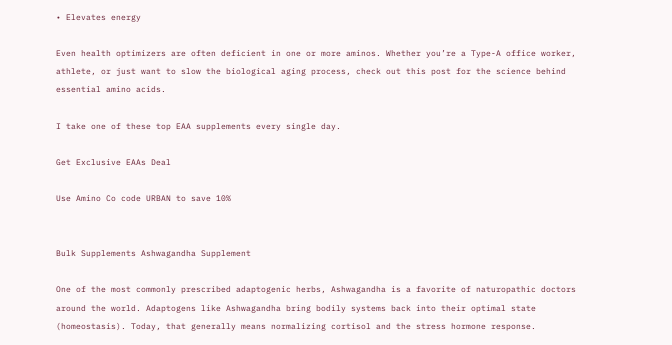• Elevates energy

Even health optimizers are often deficient in one or more aminos. Whether you’re a Type-A office worker, athlete, or just want to slow the biological aging process, check out this post for the science behind essential amino acids.

I take one of these top EAA supplements every single day.

Get Exclusive EAAs Deal

Use Amino Co code URBAN to save 10%


Bulk Supplements Ashwagandha Supplement

One of the most commonly prescribed adaptogenic herbs, Ashwagandha is a favorite of naturopathic doctors around the world. Adaptogens like Ashwagandha bring bodily systems back into their optimal state (homeostasis). Today, that generally means normalizing cortisol and the stress hormone response.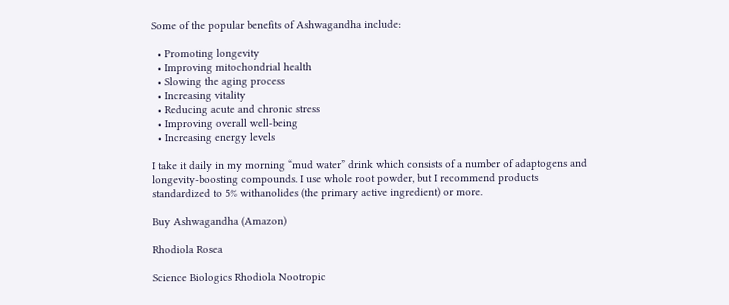Some of the popular benefits of Ashwagandha include:

  • Promoting longevity
  • Improving mitochondrial health
  • Slowing the aging process
  • Increasing vitality
  • Reducing acute and chronic stress
  • Improving overall well-being
  • Increasing energy levels

I take it daily in my morning “mud water” drink which consists of a number of adaptogens and longevity-boosting compounds. I use whole root powder, but I recommend products standardized to 5% withanolides (the primary active ingredient) or more.

Buy Ashwagandha (Amazon)

Rhodiola Rosea

Science Biologics Rhodiola Nootropic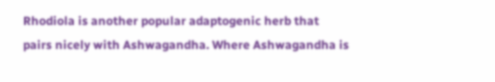Rhodiola is another popular adaptogenic herb that pairs nicely with Ashwagandha. Where Ashwagandha is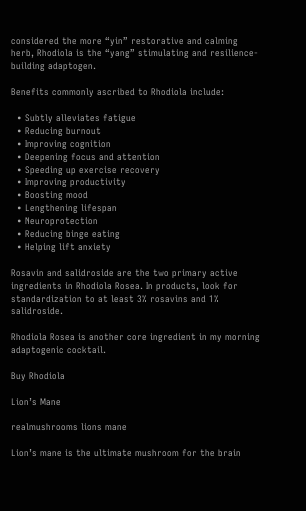considered the more “yin” restorative and calming herb, Rhodiola is the “yang” stimulating and resilience-building adaptogen.

Benefits commonly ascribed to Rhodiola include:

  • Subtly alleviates fatigue
  • Reducing burnout
  • Improving cognition
  • Deepening focus and attention
  • Speeding up exercise recovery
  • Improving productivity
  • Boosting mood
  • Lengthening lifespan
  • Neuroprotection
  • Reducing binge eating
  • Helping lift anxiety

Rosavin and salidroside are the two primary active ingredients in Rhodiola Rosea. In products, look for standardization to at least 3% rosavins and 1% salidroside.

Rhodiola Rosea is another core ingredient in my morning adaptogenic cocktail.

Buy Rhodiola

Lion’s Mane

realmushrooms lions mane

Lion’s mane is the ultimate mushroom for the brain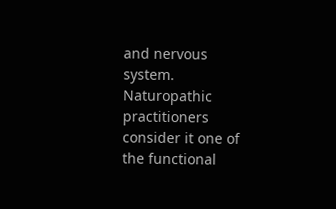and nervous system. Naturopathic practitioners consider it one of the functional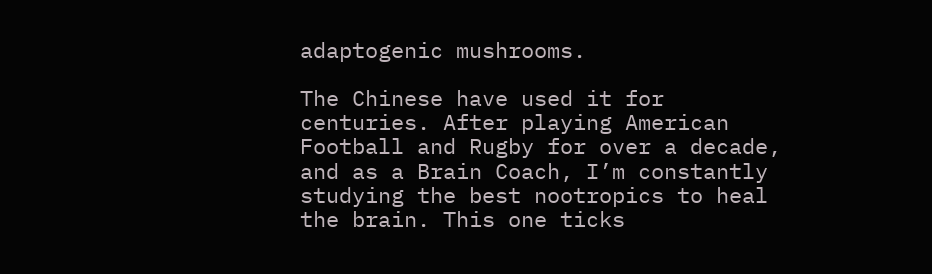adaptogenic mushrooms.

The Chinese have used it for centuries. After playing American Football and Rugby for over a decade, and as a Brain Coach, I’m constantly studying the best nootropics to heal the brain. This one ticks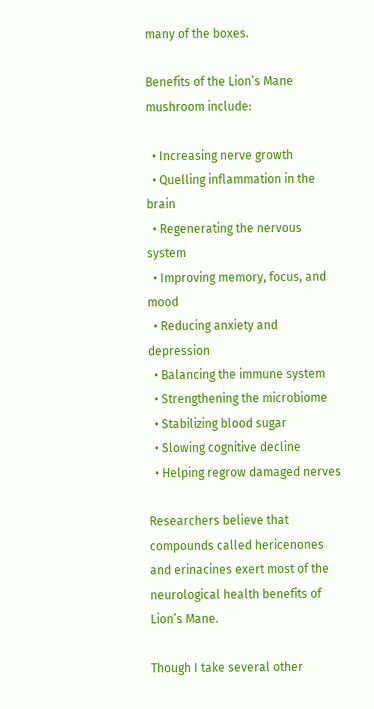many of the boxes.

Benefits of the Lion’s Mane mushroom include:

  • Increasing nerve growth
  • Quelling inflammation in the brain
  • Regenerating the nervous system
  • Improving memory, focus, and mood
  • Reducing anxiety and depression
  • Balancing the immune system
  • Strengthening the microbiome
  • Stabilizing blood sugar
  • Slowing cognitive decline
  • Helping regrow damaged nerves

Researchers believe that compounds called hericenones and erinacines exert most of the neurological health benefits of Lion’s Mane.

Though I take several other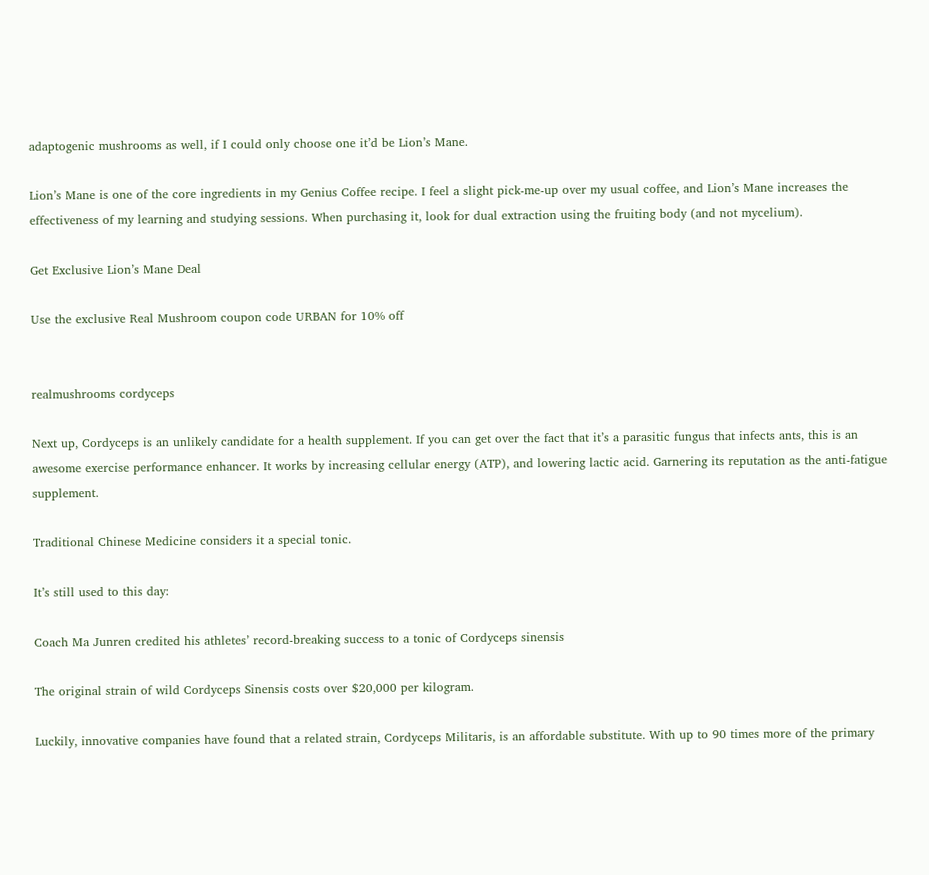adaptogenic mushrooms as well, if I could only choose one it’d be Lion’s Mane.

Lion’s Mane is one of the core ingredients in my Genius Coffee recipe. I feel a slight pick-me-up over my usual coffee, and Lion’s Mane increases the effectiveness of my learning and studying sessions. When purchasing it, look for dual extraction using the fruiting body (and not mycelium).

Get Exclusive Lion’s Mane Deal

Use the exclusive Real Mushroom coupon code URBAN for 10% off


realmushrooms cordyceps

Next up, Cordyceps is an unlikely candidate for a health supplement. If you can get over the fact that it’s a parasitic fungus that infects ants, this is an awesome exercise performance enhancer. It works by increasing cellular energy (ATP), and lowering lactic acid. Garnering its reputation as the anti-fatigue supplement.

Traditional Chinese Medicine considers it a special tonic.

It’s still used to this day:

Coach Ma Junren credited his athletes’ record-breaking success to a tonic of Cordyceps sinensis

The original strain of wild Cordyceps Sinensis costs over $20,000 per kilogram.

Luckily, innovative companies have found that a related strain, Cordyceps Militaris, is an affordable substitute. With up to 90 times more of the primary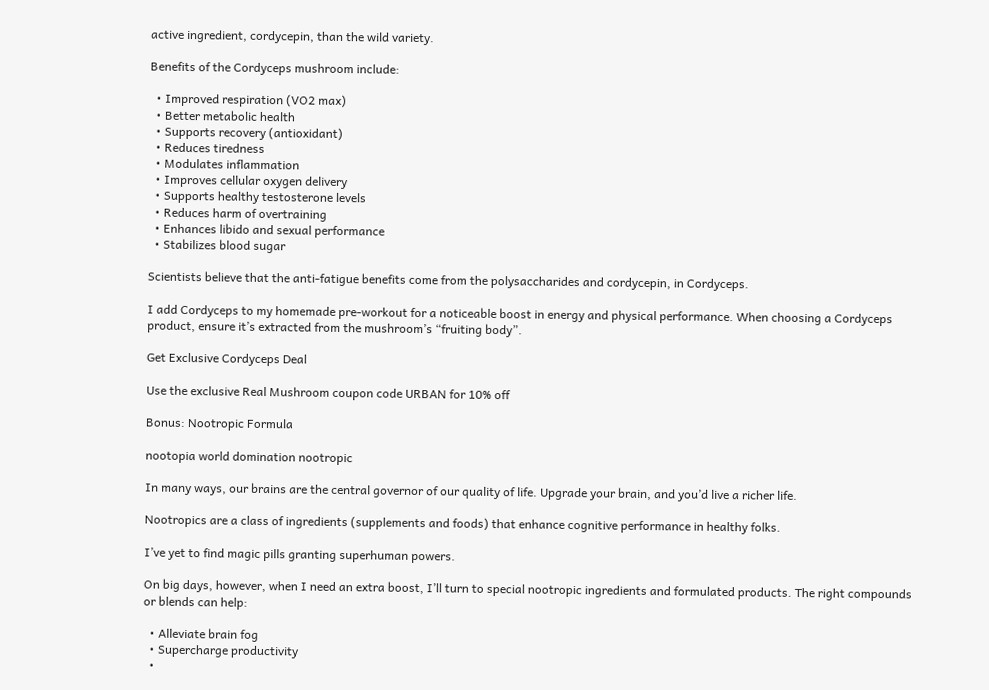active ingredient, cordycepin, than the wild variety.

Benefits of the Cordyceps mushroom include:

  • Improved respiration (VO2 max)
  • Better metabolic health
  • Supports recovery (antioxidant)
  • Reduces tiredness
  • Modulates inflammation
  • Improves cellular oxygen delivery
  • Supports healthy testosterone levels
  • Reduces harm of overtraining
  • Enhances libido and sexual performance
  • Stabilizes blood sugar

Scientists believe that the anti-fatigue benefits come from the polysaccharides and cordycepin, in Cordyceps.

I add Cordyceps to my homemade pre-workout for a noticeable boost in energy and physical performance. When choosing a Cordyceps product, ensure it’s extracted from the mushroom’s “fruiting body”.

Get Exclusive Cordyceps Deal

Use the exclusive Real Mushroom coupon code URBAN for 10% off

Bonus: Nootropic Formula

nootopia world domination nootropic

In many ways, our brains are the central governor of our quality of life. Upgrade your brain, and you’d live a richer life.

Nootropics are a class of ingredients (supplements and foods) that enhance cognitive performance in healthy folks.

I’ve yet to find magic pills granting superhuman powers.

On big days, however, when I need an extra boost, I’ll turn to special nootropic ingredients and formulated products. The right compounds or blends can help:

  • Alleviate brain fog
  • Supercharge productivity
  •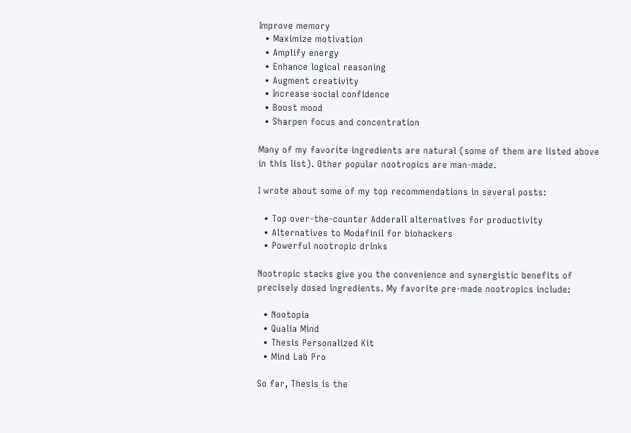Improve memory
  • Maximize motivation
  • Amplify energy
  • Enhance logical reasoning
  • Augment creativity
  • Increase social confidence
  • Boost mood
  • Sharpen focus and concentration

Many of my favorite ingredients are natural (some of them are listed above in this list). Other popular nootropics are man-made.

I wrote about some of my top recommendations in several posts:

  • Top over-the-counter Adderall alternatives for productivity
  • Alternatives to Modafinil for biohackers
  • Powerful nootropic drinks

Nootropic stacks give you the convenience and synergistic benefits of precisely dosed ingredients. My favorite pre-made nootropics include:

  • Nootopia
  • Qualia Mind
  • Thesis Personalized Kit
  • Mind Lab Pro

So far, Thesis is the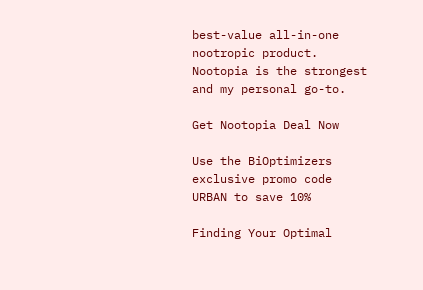best-value all-in-one nootropic product. Nootopia is the strongest and my personal go-to.

Get Nootopia Deal Now

Use the BiOptimizers exclusive promo code URBAN to save 10%

Finding Your Optimal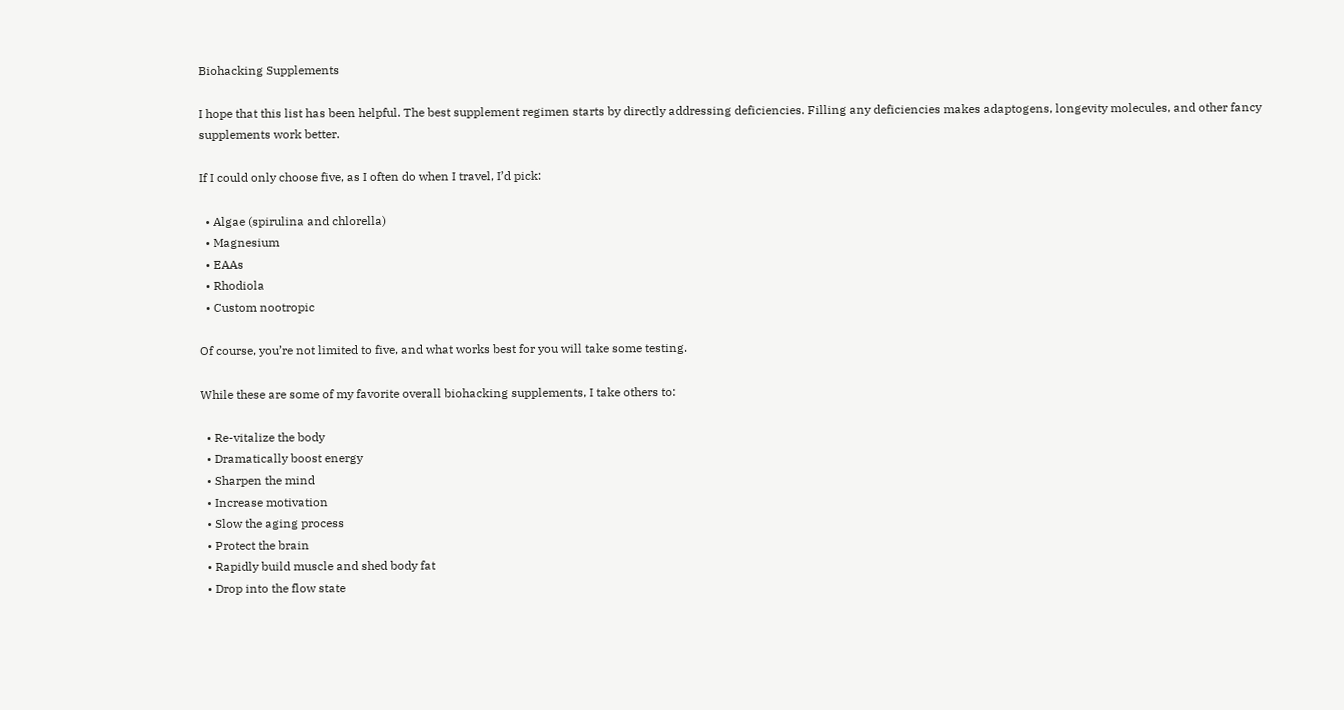Biohacking Supplements

I hope that this list has been helpful. The best supplement regimen starts by directly addressing deficiencies. Filling any deficiencies makes adaptogens, longevity molecules, and other fancy supplements work better.

If I could only choose five, as I often do when I travel, I’d pick:

  • Algae (spirulina and chlorella)
  • Magnesium
  • EAAs
  • Rhodiola
  • Custom nootropic

Of course, you’re not limited to five, and what works best for you will take some testing.

While these are some of my favorite overall biohacking supplements, I take others to:

  • Re-vitalize the body
  • Dramatically boost energy
  • Sharpen the mind
  • Increase motivation
  • Slow the aging process
  • Protect the brain
  • Rapidly build muscle and shed body fat
  • Drop into the flow state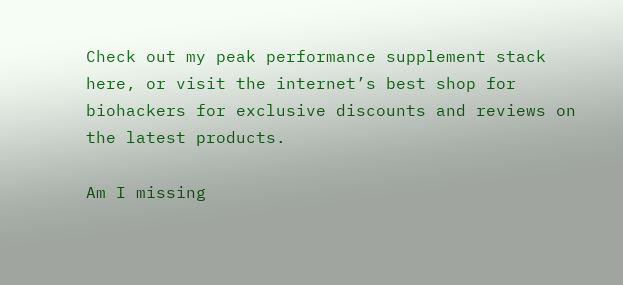Check out my peak performance supplement stack here, or visit the internet’s best shop for biohackers for exclusive discounts and reviews on the latest products.

Am I missing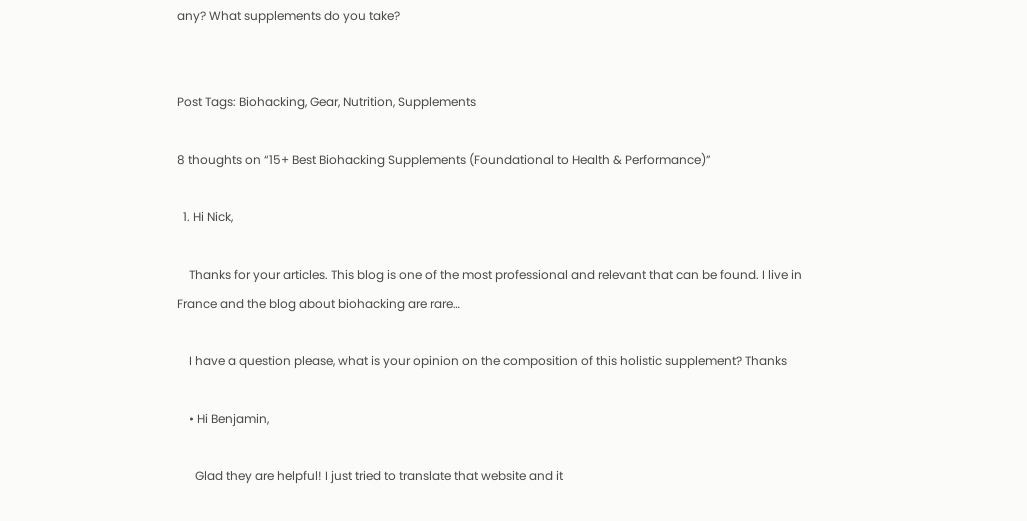any? What supplements do you take?


Post Tags: Biohacking, Gear, Nutrition, Supplements

8 thoughts on “15+ Best Biohacking Supplements (Foundational to Health & Performance)”

  1. Hi Nick,

    Thanks for your articles. This blog is one of the most professional and relevant that can be found. I live in France and the blog about biohacking are rare…

    I have a question please, what is your opinion on the composition of this holistic supplement? Thanks

    • Hi Benjamin,

      Glad they are helpful! I just tried to translate that website and it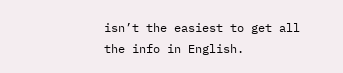isn’t the easiest to get all the info in English.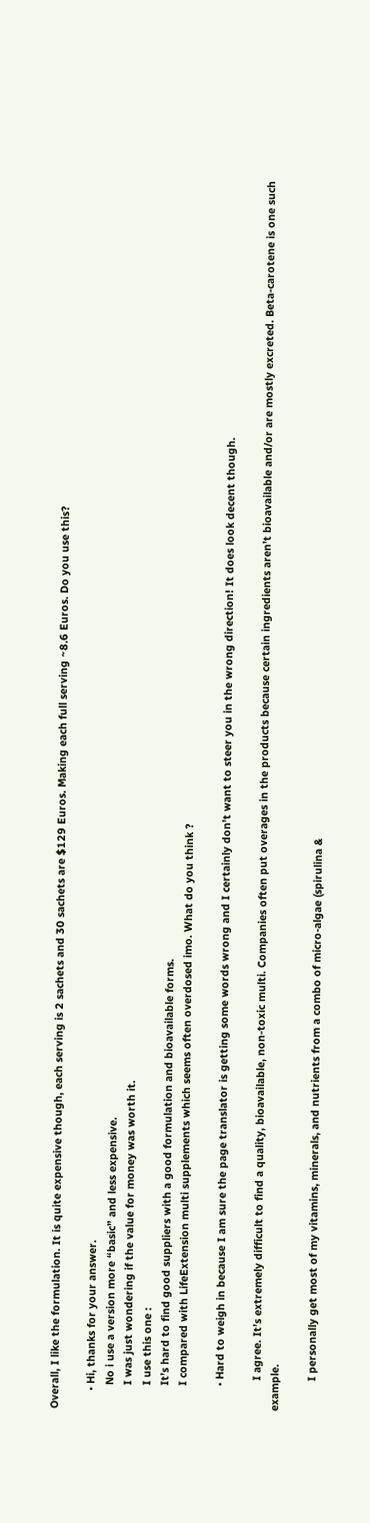Overall, I like the formulation. It is quite expensive though, each serving is 2 sachets and 30 sachets are $129 Euros. Making each full serving ~8.6 Euros. Do you use this?

      • Hi, thanks for your answer.
        No i use a version more “basic” and less expensive.
        I was just wondering if the value for money was worth it.
        I use this one :
        It’s hard to find good suppliers with a good formulation and bioavailable forms.
        I compared with LifeExtension multi supplements which seems often overdosed imo. What do you think ?

        • Hard to weigh in because I am sure the page translator is getting some words wrong and I certainly don’t want to steer you in the wrong direction! It does look decent though.

          I agree. It’s extremely difficult to find a quality, bioavailable, non-toxic multi. Companies often put overages in the products because certain ingredients aren’t bioavailable and/or are mostly excreted. Beta-carotene is one such example.

          I personally get most of my vitamins, minerals, and nutrients from a combo of micro-algae (spirulina &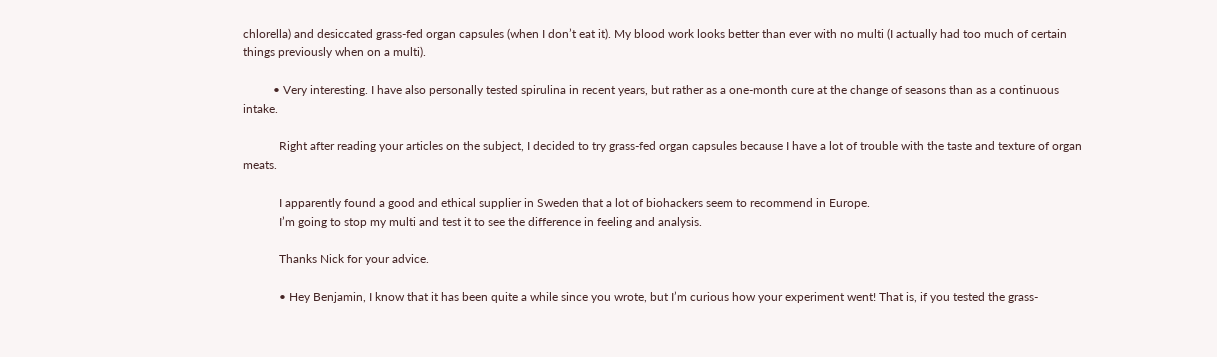chlorella) and desiccated grass-fed organ capsules (when I don’t eat it). My blood work looks better than ever with no multi (I actually had too much of certain things previously when on a multi).

          • Very interesting. I have also personally tested spirulina in recent years, but rather as a one-month cure at the change of seasons than as a continuous intake.

            Right after reading your articles on the subject, I decided to try grass-fed organ capsules because I have a lot of trouble with the taste and texture of organ meats.

            I apparently found a good and ethical supplier in Sweden that a lot of biohackers seem to recommend in Europe.
            I’m going to stop my multi and test it to see the difference in feeling and analysis.

            Thanks Nick for your advice.

            • Hey Benjamin, I know that it has been quite a while since you wrote, but I’m curious how your experiment went! That is, if you tested the grass-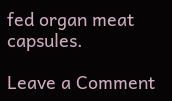fed organ meat capsules.

Leave a Comment